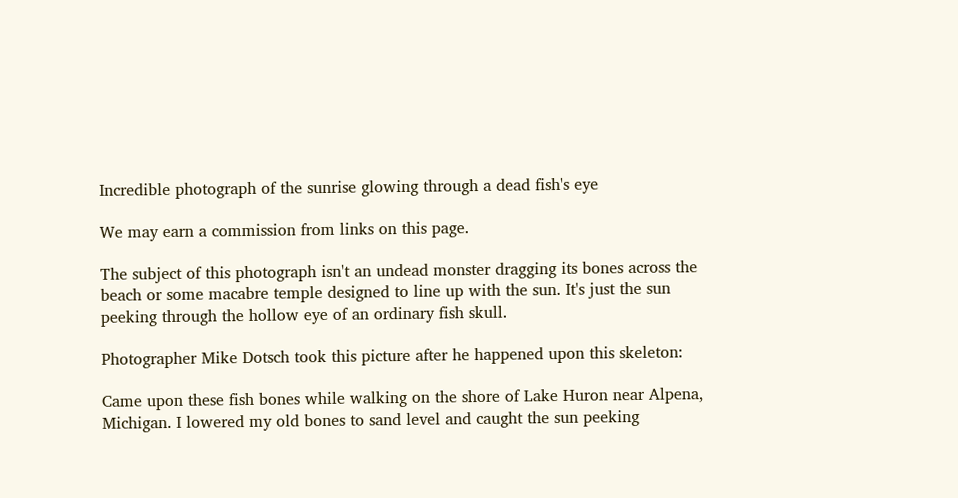Incredible photograph of the sunrise glowing through a dead fish's eye

We may earn a commission from links on this page.

The subject of this photograph isn't an undead monster dragging its bones across the beach or some macabre temple designed to line up with the sun. It's just the sun peeking through the hollow eye of an ordinary fish skull.

Photographer Mike Dotsch took this picture after he happened upon this skeleton:

Came upon these fish bones while walking on the shore of Lake Huron near Alpena, Michigan. I lowered my old bones to sand level and caught the sun peeking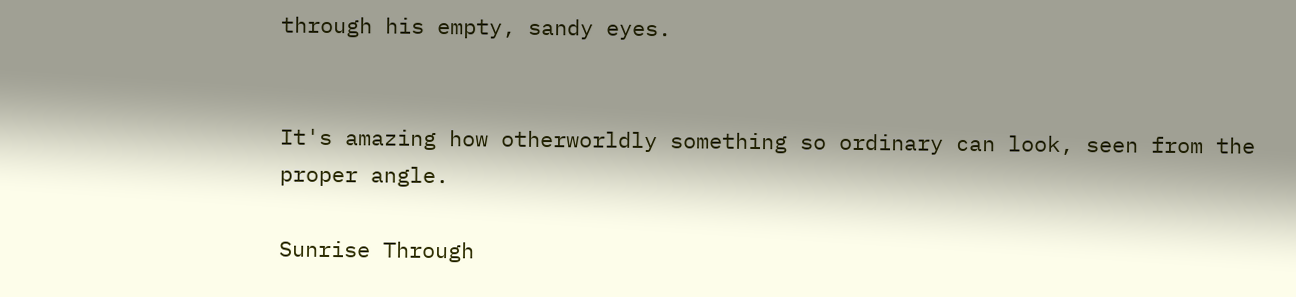through his empty, sandy eyes.


It's amazing how otherworldly something so ordinary can look, seen from the proper angle.

Sunrise Through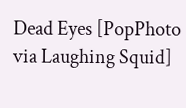Dead Eyes [PopPhoto via Laughing Squid]